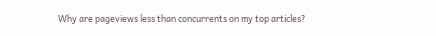Why are pageviews less than concurrents on my top articles?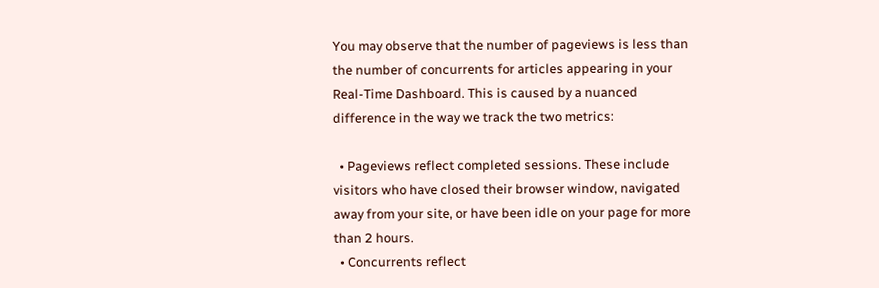You may observe that the number of pageviews is less than the number of concurrents for articles appearing in your Real-Time Dashboard. This is caused by a nuanced difference in the way we track the two metrics:

  • Pageviews reflect completed sessions. These include visitors who have closed their browser window, navigated away from your site, or have been idle on your page for more than 2 hours.
  • Concurrents reflect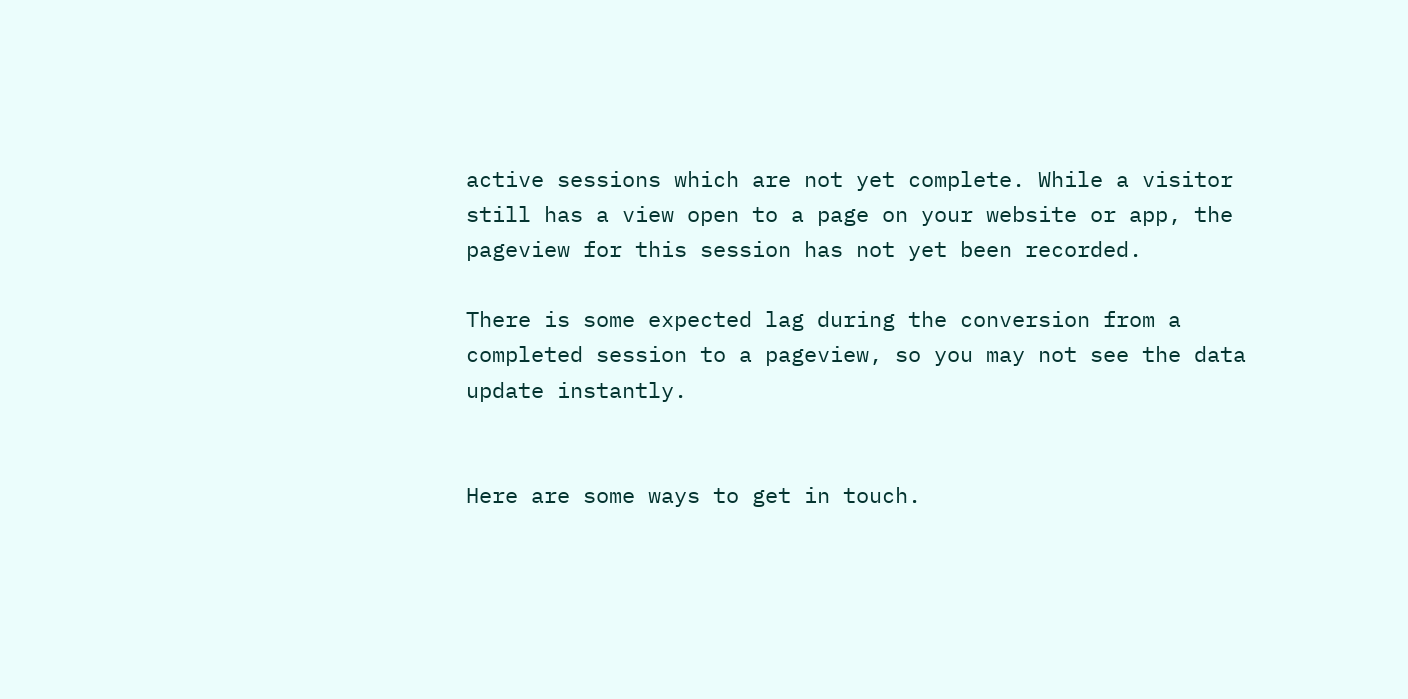active sessions which are not yet complete. While a visitor still has a view open to a page on your website or app, the pageview for this session has not yet been recorded.

There is some expected lag during the conversion from a completed session to a pageview, so you may not see the data update instantly.


Here are some ways to get in touch.